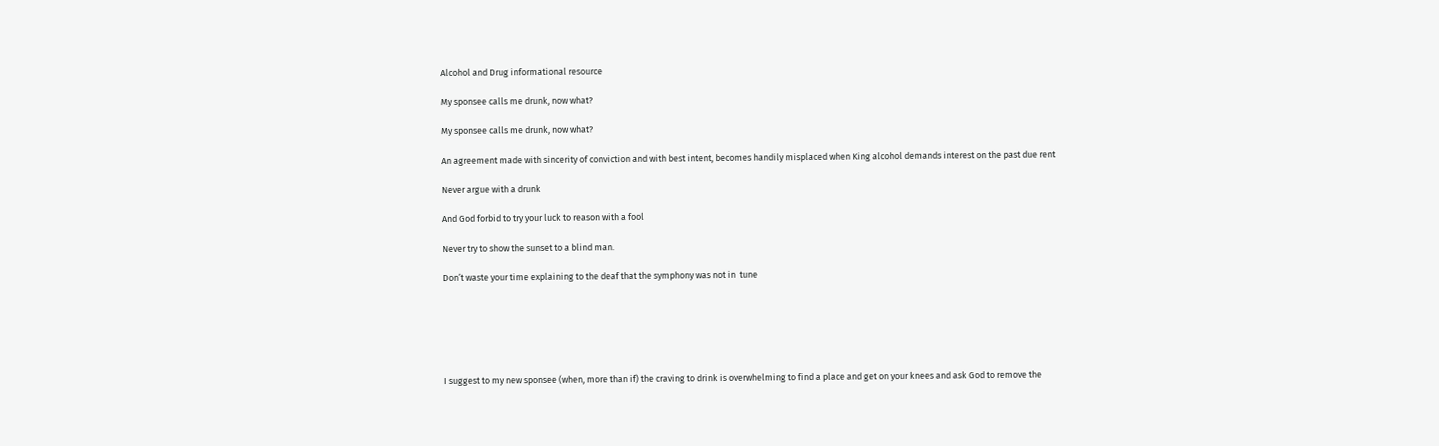Alcohol and Drug informational resource

My sponsee calls me drunk, now what?

My sponsee calls me drunk, now what?

An agreement made with sincerity of conviction and with best intent, becomes handily misplaced when King alcohol demands interest on the past due rent

Never argue with a drunk

And God forbid to try your luck to reason with a fool

Never try to show the sunset to a blind man.

Don’t waste your time explaining to the deaf that the symphony was not in  tune






I suggest to my new sponsee (when, more than if) the craving to drink is overwhelming to find a place and get on your knees and ask God to remove the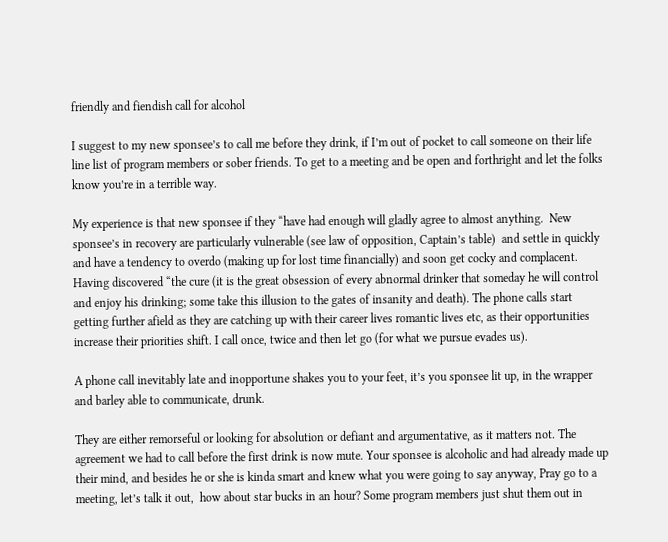friendly and fiendish call for alcohol

I suggest to my new sponsee’s to call me before they drink, if I’m out of pocket to call someone on their life line list of program members or sober friends. To get to a meeting and be open and forthright and let the folks know you’re in a terrible way.

My experience is that new sponsee if they “have had enough will gladly agree to almost anything.  New sponsee’s in recovery are particularly vulnerable (see law of opposition, Captain’s table)  and settle in quickly and have a tendency to overdo (making up for lost time financially) and soon get cocky and complacent. Having discovered “the cure (it is the great obsession of every abnormal drinker that someday he will control and enjoy his drinking; some take this illusion to the gates of insanity and death). The phone calls start getting further afield as they are catching up with their career lives romantic lives etc, as their opportunities increase their priorities shift. I call once, twice and then let go (for what we pursue evades us).

A phone call inevitably late and inopportune shakes you to your feet, it’s you sponsee lit up, in the wrapper and barley able to communicate, drunk.

They are either remorseful or looking for absolution or defiant and argumentative, as it matters not. The agreement we had to call before the first drink is now mute. Your sponsee is alcoholic and had already made up their mind, and besides he or she is kinda smart and knew what you were going to say anyway, Pray go to a meeting, let’s talk it out,  how about star bucks in an hour? Some program members just shut them out in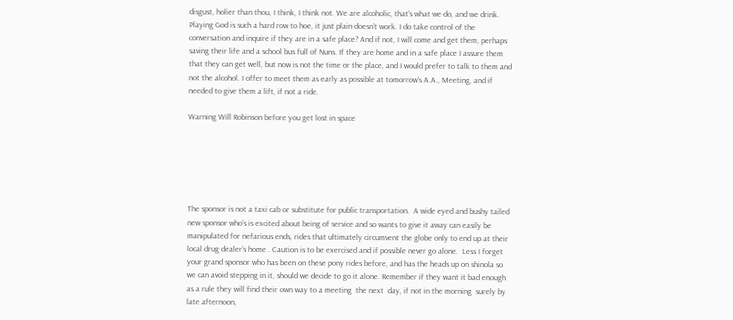disgust, holier than thou, I think, I think not. We are alcoholic, that’s what we do, and we drink. Playing God is such a hard row to hoe, it just plain doesn’t work. I do take control of the conversation and inquire if they are in a safe place? And if not, I will come and get them, perhaps saving their life and a school bus full of Nuns. If they are home and in a safe place I assure them that they can get well, but now is not the time or the place, and I would prefer to talk to them and not the alcohol. I offer to meet them as early as possible at tomorrow’s A.A., Meeting, and if needed to give them a lift, if not a ride.

Warning Will Robinson before you get lost in space






The sponsor is not a taxi cab or substitute for public transportation.  A wide eyed and bushy tailed new sponsor who’s is excited about being of service and so wants to give it away can easily be manipulated for nefarious ends, rides that ultimately circumvent the globe only to end up at their local drug dealer’s home . Caution is to be exercised and if possible never go alone.  Less I forget your grand sponsor who has been on these pony rides before, and has the heads up on shinola so we can avoid stepping in it, should we decide to go it alone. Remember if they want it bad enough as a rule they will find their own way to a meeting  the next  day, if not in the morning  surely by late afternoon,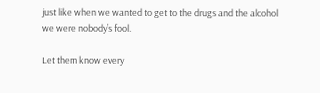just like when we wanted to get to the drugs and the alcohol we were nobody’s fool.

Let them know every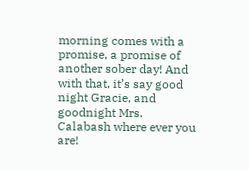morning comes with a promise, a promise of another sober day! And with that, it’s say good night Gracie, and goodnight Mrs. Calabash where ever you are!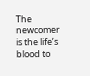The newcomer is the life’s blood to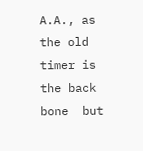A.A., as the old timer is the back bone  but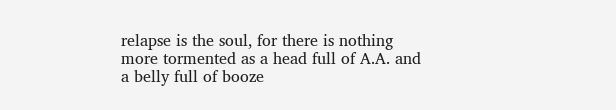relapse is the soul, for there is nothing more tormented as a head full of A.A. and a belly full of booze